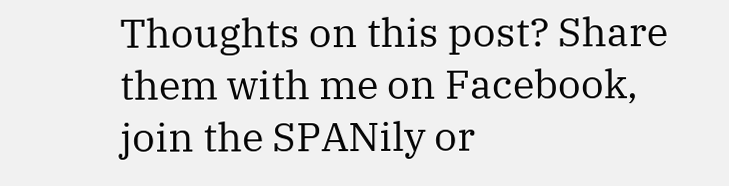Thoughts on this post? Share them with me on Facebook, join the SPANily or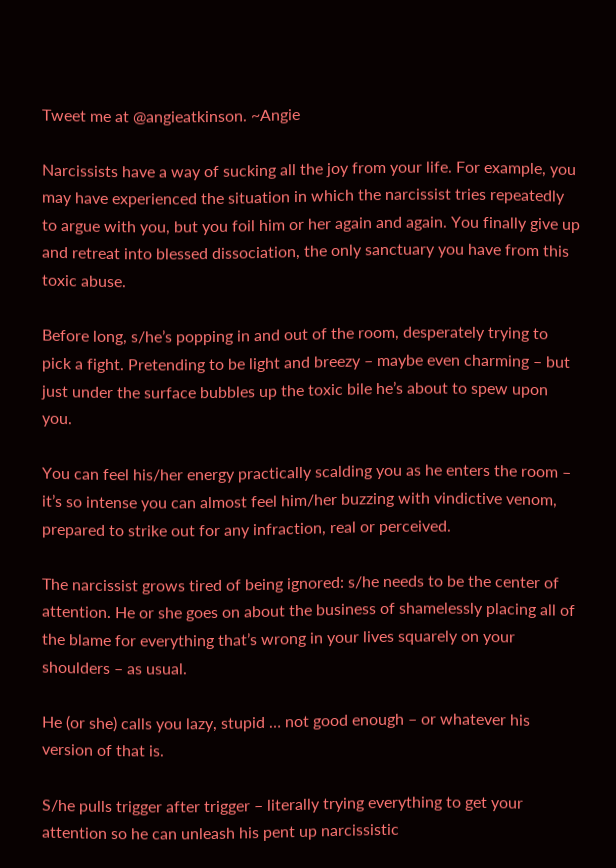Tweet me at @angieatkinson. ~Angie

Narcissists have a way of sucking all the joy from your life. For example, you may have experienced the situation in which the narcissist tries repeatedly to argue with you, but you foil him or her again and again. You finally give up and retreat into blessed dissociation, the only sanctuary you have from this toxic abuse.

Before long, s/he’s popping in and out of the room, desperately trying to pick a fight. Pretending to be light and breezy – maybe even charming – but just under the surface bubbles up the toxic bile he’s about to spew upon you.

You can feel his/her energy practically scalding you as he enters the room – it’s so intense you can almost feel him/her buzzing with vindictive venom, prepared to strike out for any infraction, real or perceived.

The narcissist grows tired of being ignored: s/he needs to be the center of attention. He or she goes on about the business of shamelessly placing all of the blame for everything that’s wrong in your lives squarely on your shoulders – as usual.

He (or she) calls you lazy, stupid … not good enough – or whatever his version of that is.

S/he pulls trigger after trigger – literally trying everything to get your attention so he can unleash his pent up narcissistic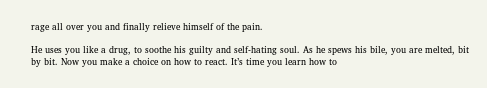rage all over you and finally relieve himself of the pain.

He uses you like a drug, to soothe his guilty and self-hating soul. As he spews his bile, you are melted, bit by bit. Now you make a choice on how to react. It’s time you learn how to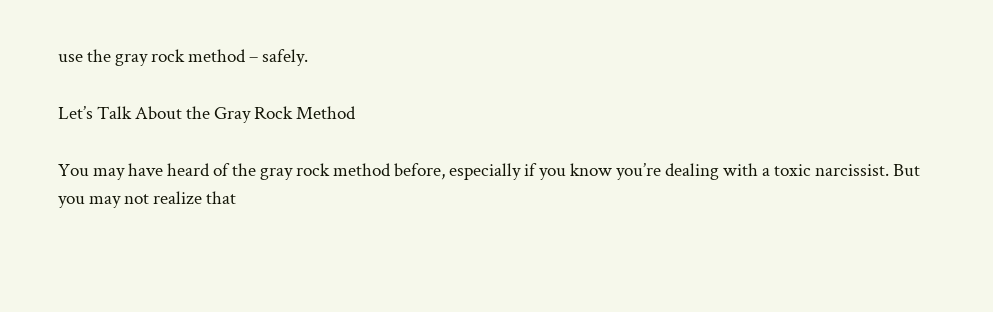use the gray rock method – safely.

Let’s Talk About the Gray Rock Method

You may have heard of the gray rock method before, especially if you know you’re dealing with a toxic narcissist. But you may not realize that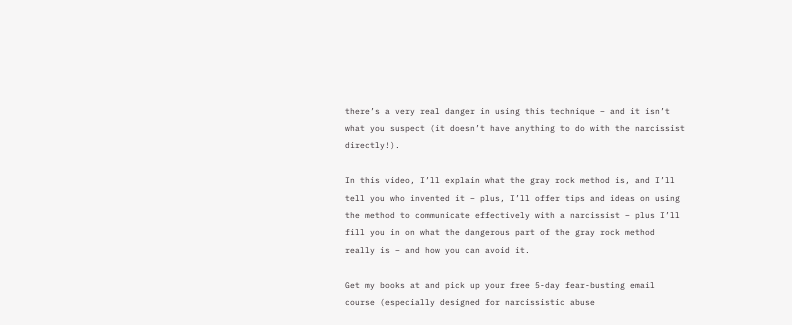there’s a very real danger in using this technique – and it isn’t what you suspect (it doesn’t have anything to do with the narcissist directly!).

In this video, I’ll explain what the gray rock method is, and I’ll tell you who invented it – plus, I’ll offer tips and ideas on using the method to communicate effectively with a narcissist – plus I’ll fill you in on what the dangerous part of the gray rock method really is – and how you can avoid it.

Get my books at and pick up your free 5-day fear-busting email course (especially designed for narcissistic abuse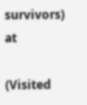survivors) at

(Visited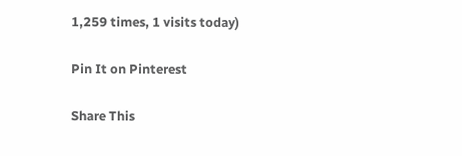1,259 times, 1 visits today)

Pin It on Pinterest

Share This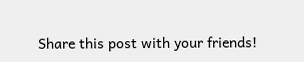Share this post with your friends!